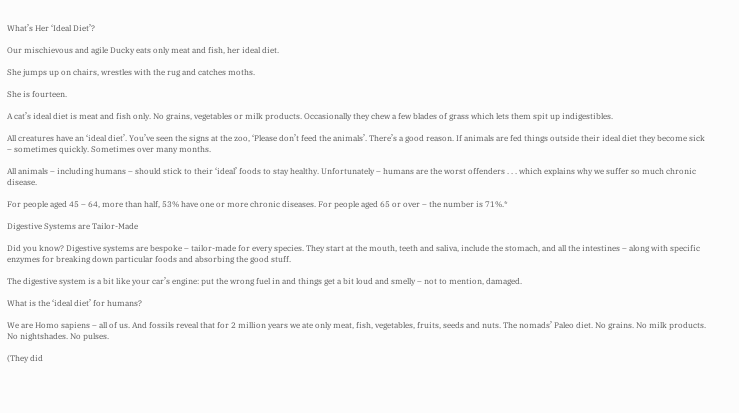What’s Her ‘Ideal Diet’?

Our mischievous and agile Ducky eats only meat and fish, her ideal diet.

She jumps up on chairs, wrestles with the rug and catches moths.

She is fourteen.

A cat’s ideal diet is meat and fish only. No grains, vegetables or milk products. Occasionally they chew a few blades of grass which lets them spit up indigestibles.

All creatures have an ‘ideal diet’. You’ve seen the signs at the zoo, ‘Please don’t feed the animals’. There’s a good reason. If animals are fed things outside their ideal diet they become sick – sometimes quickly. Sometimes over many months.

All animals – including humans – should stick to their ‘ideal’ foods to stay healthy. Unfortunately – humans are the worst offenders . . . which explains why we suffer so much chronic disease.

For people aged 45 – 64, more than half, 53% have one or more chronic diseases. For people aged 65 or over – the number is 71%.*

Digestive Systems are Tailor-Made

Did you know? Digestive systems are bespoke – tailor-made for every species. They start at the mouth, teeth and saliva, include the stomach, and all the intestines – along with specific enzymes for breaking down particular foods and absorbing the good stuff.

The digestive system is a bit like your car’s engine: put the wrong fuel in and things get a bit loud and smelly – not to mention, damaged.

What is the ‘ideal diet’ for humans?

We are Homo sapiens – all of us. And fossils reveal that for 2 million years we ate only meat, fish, vegetables, fruits, seeds and nuts. The nomads’ Paleo diet. No grains. No milk products. No nightshades. No pulses.

(They did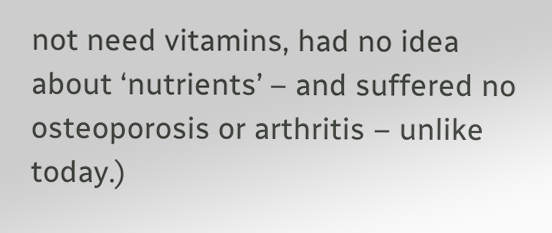not need vitamins, had no idea about ‘nutrients’ – and suffered no osteoporosis or arthritis – unlike today.)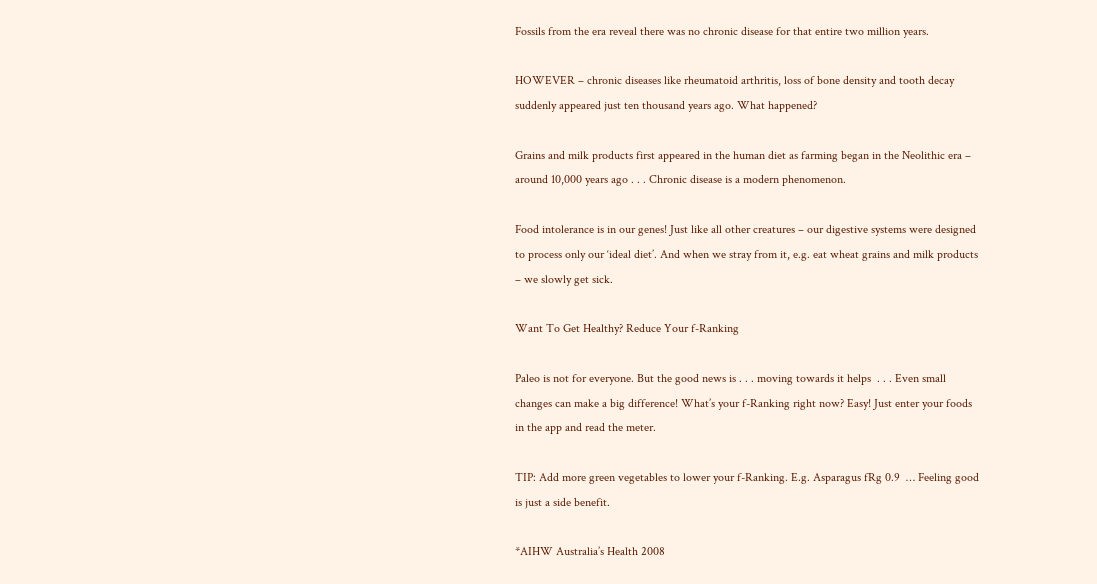Fossils from the era reveal there was no chronic disease for that entire two million years.

HOWEVER – chronic diseases like rheumatoid arthritis, loss of bone density and tooth decay suddenly appeared just ten thousand years ago. What happened?

Grains and milk products first appeared in the human diet as farming began in the Neolithic era – around 10,000 years ago . . . Chronic disease is a modern phenomenon.

Food intolerance is in our genes! Just like all other creatures – our digestive systems were designed to process only our ‘ideal diet’. And when we stray from it, e.g. eat wheat grains and milk products – we slowly get sick.

Want To Get Healthy? Reduce Your f-Ranking

Paleo is not for everyone. But the good news is . . . moving towards it helps  . . . Even small changes can make a big difference! What’s your f-Ranking right now? Easy! Just enter your foods in the app and read the meter.

TIP: Add more green vegetables to lower your f-Ranking. E.g. Asparagus fRg 0.9  … Feeling good is just a side benefit.

*AIHW Australia’s Health 2008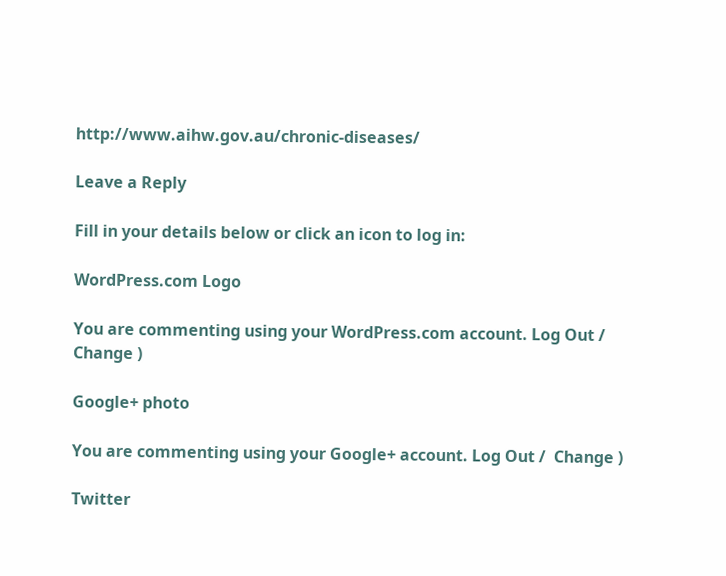http://www.aihw.gov.au/chronic-diseases/

Leave a Reply

Fill in your details below or click an icon to log in:

WordPress.com Logo

You are commenting using your WordPress.com account. Log Out /  Change )

Google+ photo

You are commenting using your Google+ account. Log Out /  Change )

Twitter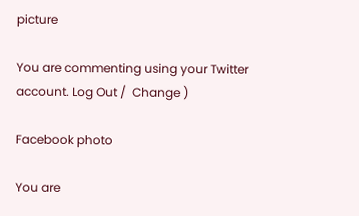picture

You are commenting using your Twitter account. Log Out /  Change )

Facebook photo

You are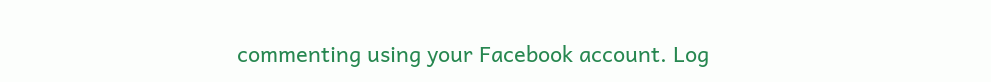commenting using your Facebook account. Log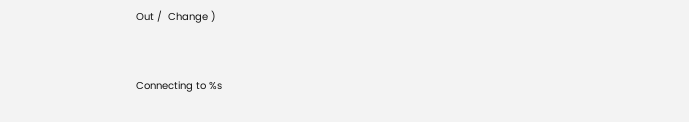Out /  Change )


Connecting to %s